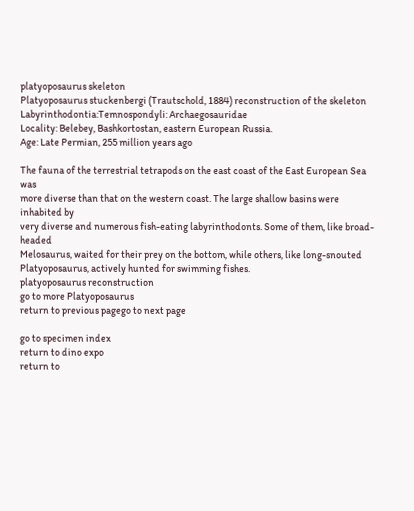platyoposaurus skeleton
Platyoposaurus stuckenbergi (Trautschold, 1884) reconstruction of the skeleton
Labyrinthodontia:Temnospondyli: Archaegosauridae
Locality: Belebey, Bashkortostan, eastern European Russia.
Age: Late Permian, 255 million years ago

The fauna of the terrestrial tetrapods on the east coast of the East European Sea was
more diverse than that on the western coast. The large shallow basins were inhabited by
very diverse and numerous fish-eating labyrinthodonts. Some of them, like broad-headed
Melosaurus, waited for their prey on the bottom, while others, like long-snouted
Platyoposaurus, actively hunted for swimming fishes.
platyoposaurus reconstruction
go to more Platyoposaurus
return to previous pagego to next page

go to specimen index
return to dino expo
return to